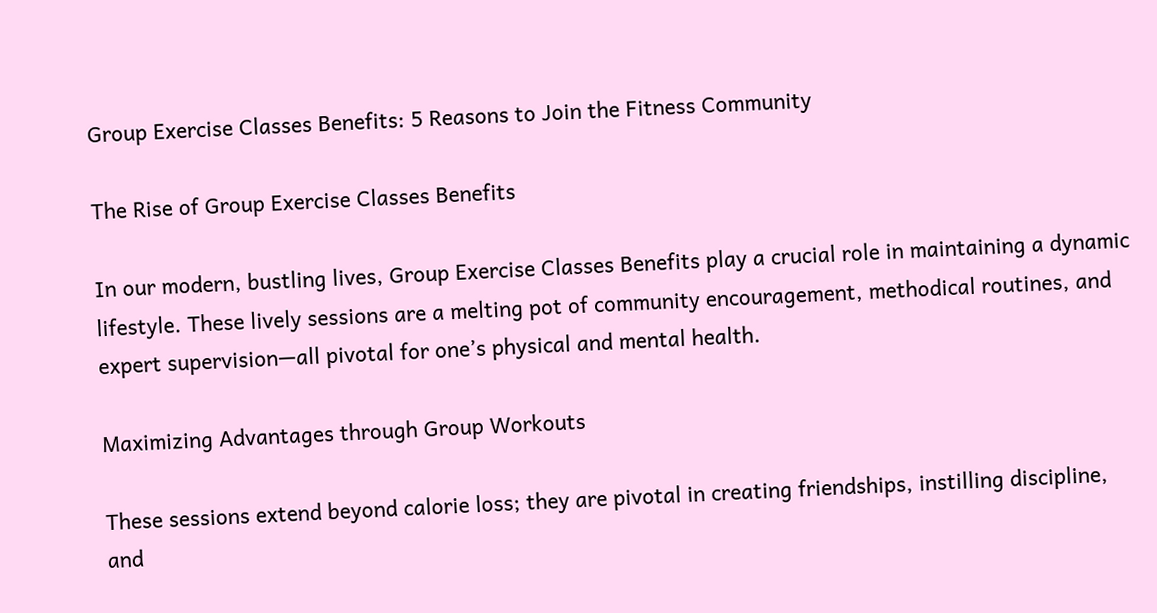Group Exercise Classes Benefits: 5 Reasons to Join the Fitness Community

The Rise of Group Exercise Classes Benefits

In our modern, bustling lives, Group Exercise Classes Benefits play a crucial role in maintaining a dynamic lifestyle. These lively sessions are a melting pot of community encouragement, methodical routines, and expert supervision—all pivotal for one’s physical and mental health.

Maximizing Advantages through Group Workouts

These sessions extend beyond calorie loss; they are pivotal in creating friendships, instilling discipline, and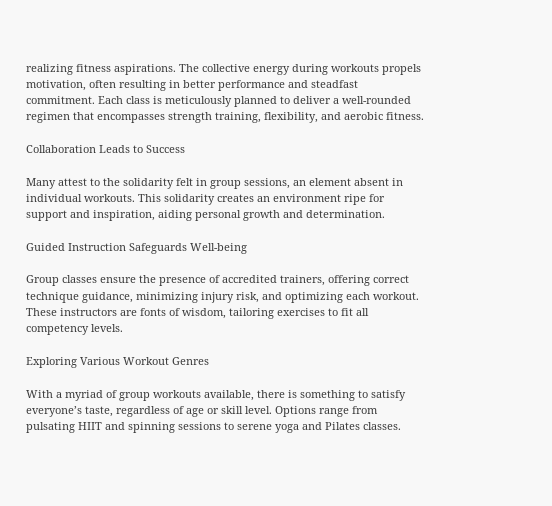realizing fitness aspirations. The collective energy during workouts propels motivation, often resulting in better performance and steadfast commitment. Each class is meticulously planned to deliver a well-rounded regimen that encompasses strength training, flexibility, and aerobic fitness.

Collaboration Leads to Success

Many attest to the solidarity felt in group sessions, an element absent in individual workouts. This solidarity creates an environment ripe for support and inspiration, aiding personal growth and determination.

Guided Instruction Safeguards Well-being

Group classes ensure the presence of accredited trainers, offering correct technique guidance, minimizing injury risk, and optimizing each workout. These instructors are fonts of wisdom, tailoring exercises to fit all competency levels.

Exploring Various Workout Genres

With a myriad of group workouts available, there is something to satisfy everyone’s taste, regardless of age or skill level. Options range from pulsating HIIT and spinning sessions to serene yoga and Pilates classes.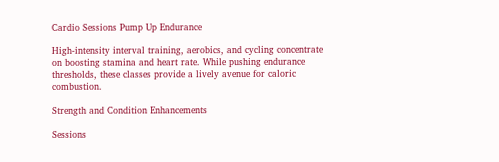Cardio Sessions Pump Up Endurance

High-intensity interval training, aerobics, and cycling concentrate on boosting stamina and heart rate. While pushing endurance thresholds, these classes provide a lively avenue for caloric combustion.

Strength and Condition Enhancements

Sessions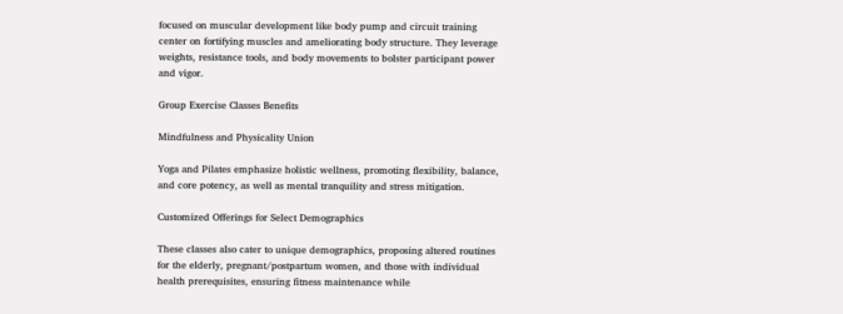focused on muscular development like body pump and circuit training center on fortifying muscles and ameliorating body structure. They leverage weights, resistance tools, and body movements to bolster participant power and vigor.

Group Exercise Classes Benefits

Mindfulness and Physicality Union

Yoga and Pilates emphasize holistic wellness, promoting flexibility, balance, and core potency, as well as mental tranquility and stress mitigation.

Customized Offerings for Select Demographics

These classes also cater to unique demographics, proposing altered routines for the elderly, pregnant/postpartum women, and those with individual health prerequisites, ensuring fitness maintenance while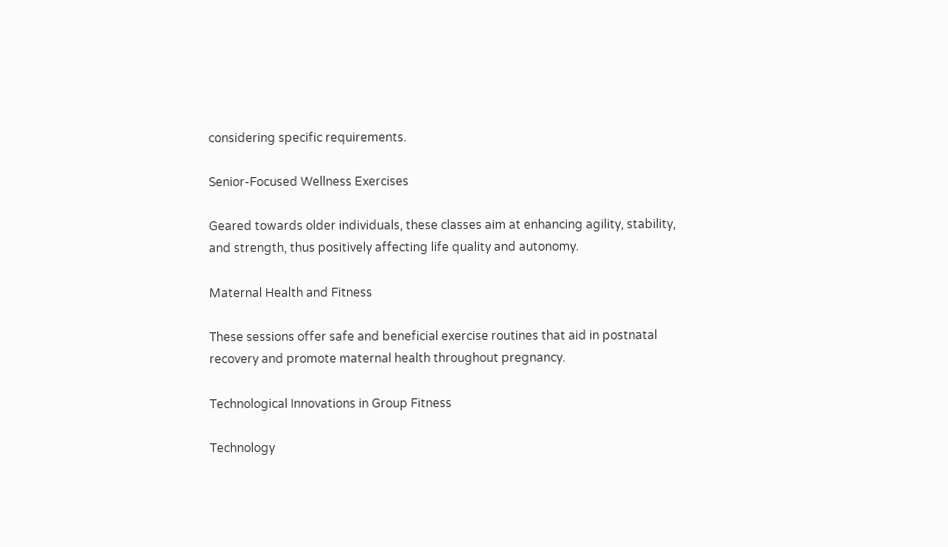considering specific requirements.

Senior-Focused Wellness Exercises

Geared towards older individuals, these classes aim at enhancing agility, stability, and strength, thus positively affecting life quality and autonomy.

Maternal Health and Fitness

These sessions offer safe and beneficial exercise routines that aid in postnatal recovery and promote maternal health throughout pregnancy.

Technological Innovations in Group Fitness

Technology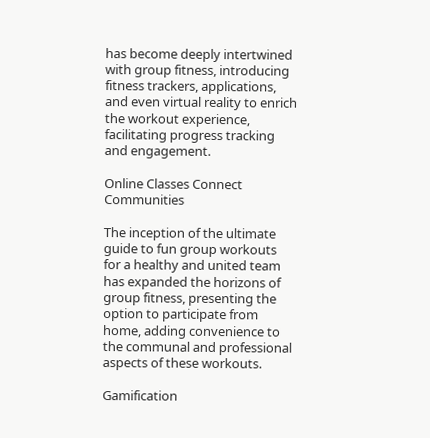has become deeply intertwined with group fitness, introducing fitness trackers, applications, and even virtual reality to enrich the workout experience, facilitating progress tracking and engagement.

Online Classes Connect Communities

The inception of the ultimate guide to fun group workouts for a healthy and united team has expanded the horizons of group fitness, presenting the option to participate from home, adding convenience to the communal and professional aspects of these workouts.

Gamification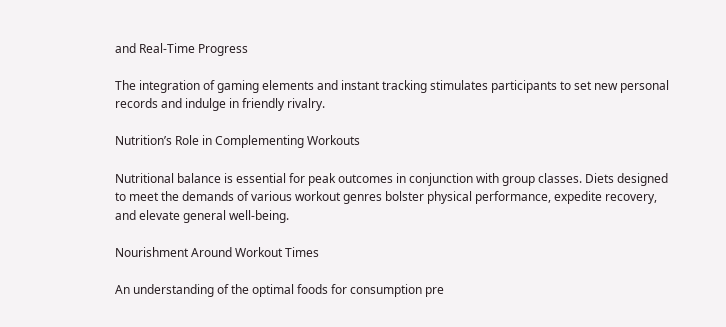and Real-Time Progress

The integration of gaming elements and instant tracking stimulates participants to set new personal records and indulge in friendly rivalry.

Nutrition’s Role in Complementing Workouts

Nutritional balance is essential for peak outcomes in conjunction with group classes. Diets designed to meet the demands of various workout genres bolster physical performance, expedite recovery, and elevate general well-being.

Nourishment Around Workout Times

An understanding of the optimal foods for consumption pre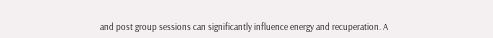and post group sessions can significantly influence energy and recuperation. A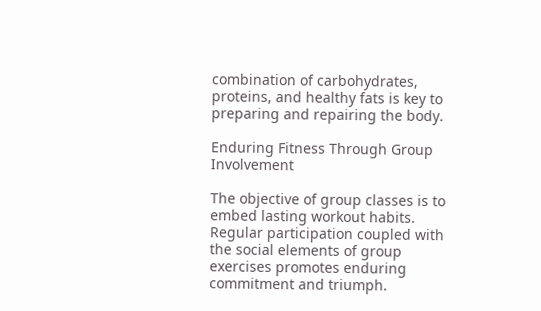combination of carbohydrates, proteins, and healthy fats is key to preparing and repairing the body.

Enduring Fitness Through Group Involvement

The objective of group classes is to embed lasting workout habits. Regular participation coupled with the social elements of group exercises promotes enduring commitment and triumph.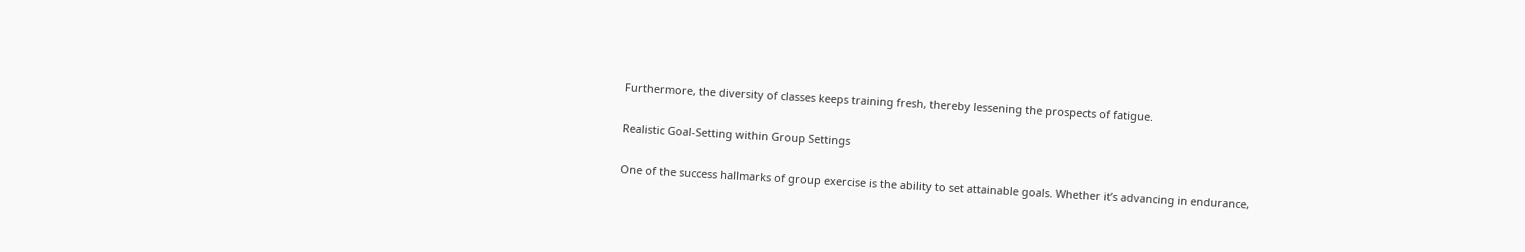Furthermore, the diversity of classes keeps training fresh, thereby lessening the prospects of fatigue.

Realistic Goal-Setting within Group Settings

One of the success hallmarks of group exercise is the ability to set attainable goals. Whether it’s advancing in endurance,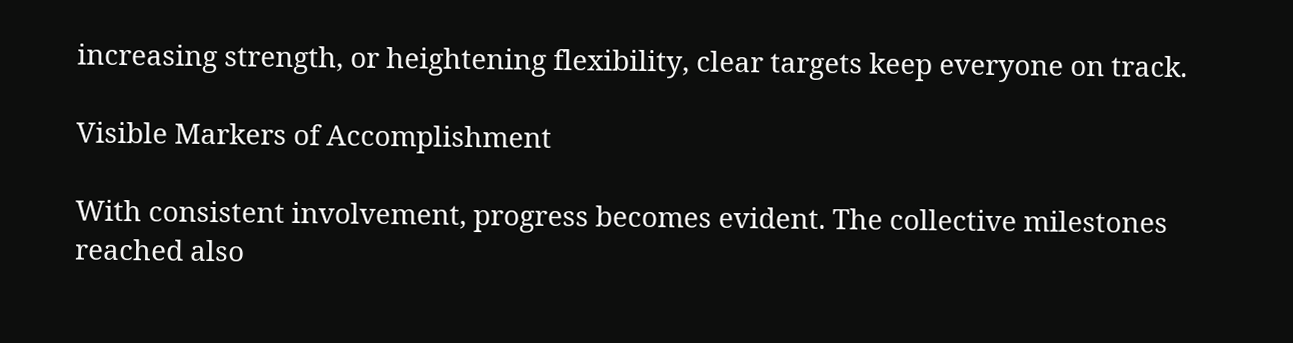increasing strength, or heightening flexibility, clear targets keep everyone on track.

Visible Markers of Accomplishment

With consistent involvement, progress becomes evident. The collective milestones reached also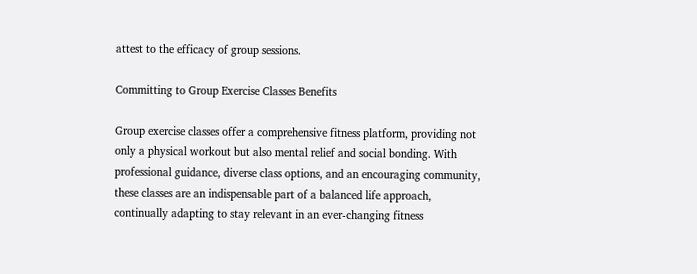attest to the efficacy of group sessions.

Committing to Group Exercise Classes Benefits

Group exercise classes offer a comprehensive fitness platform, providing not only a physical workout but also mental relief and social bonding. With professional guidance, diverse class options, and an encouraging community, these classes are an indispensable part of a balanced life approach, continually adapting to stay relevant in an ever-changing fitness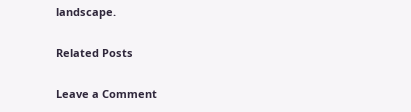landscape.

Related Posts

Leave a Comment